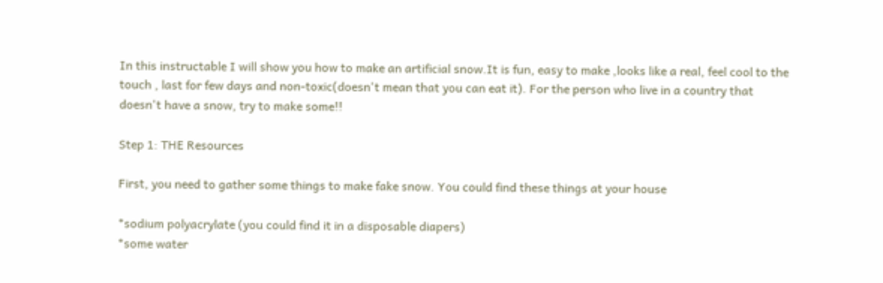In this instructable I will show you how to make an artificial snow.It is fun, easy to make ,looks like a real, feel cool to the touch , last for few days and non-toxic(doesn't mean that you can eat it). For the person who live in a country that doesn't have a snow, try to make some!!

Step 1: THE Resources

First, you need to gather some things to make fake snow. You could find these things at your house

*sodium polyacrylate (you could find it in a disposable diapers)
*some water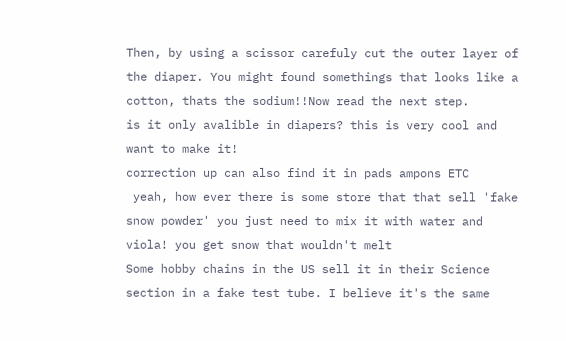Then, by using a scissor carefuly cut the outer layer of the diaper. You might found somethings that looks like a cotton, thats the sodium!!Now read the next step.
is it only avalible in diapers? this is very cool and want to make it!
correction up can also find it in pads ampons ETC
 yeah, how ever there is some store that that sell 'fake snow powder' you just need to mix it with water and viola! you get snow that wouldn't melt
Some hobby chains in the US sell it in their Science section in a fake test tube. I believe it's the same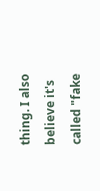thing. I also believe it's called "fake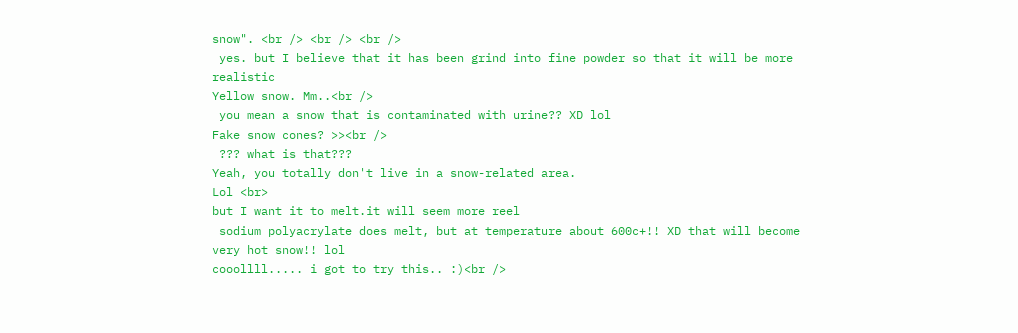snow". <br /> <br /> <br />
 yes. but I believe that it has been grind into fine powder so that it will be more realistic
Yellow snow. Mm..<br />
 you mean a snow that is contaminated with urine?? XD lol
Fake snow cones? >><br />
 ??? what is that???
Yeah, you totally don't live in a snow-related area.
Lol <br>
but I want it to melt.it will seem more reel
 sodium polyacrylate does melt, but at temperature about 600c+!! XD that will become very hot snow!! lol
cooollll..... i got to try this.. :)<br />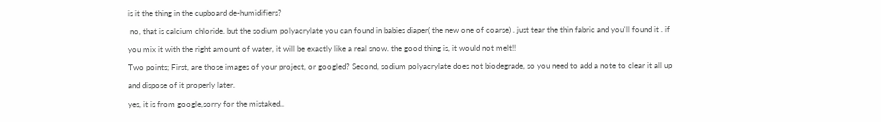is it the thing in the cupboard de-humidifiers?
 no, that is calcium chloride. but the sodium polyacrylate you can found in babies diaper( the new one of coarse) . just tear the thin fabric and you'll found it . if you mix it with the right amount of water, it will be exactly like a real snow. the good thing is, it would not melt!!
Two points; First, are those images of your project, or googled? Second, sodium polyacrylate does not biodegrade, so you need to add a note to clear it all up and dispose of it properly later.
yes, it is from google,sorry for the mistaked..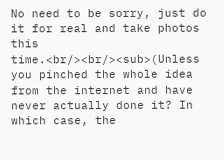No need to be sorry, just do it for real and take photos this time.<br/><br/><sub>(Unless you pinched the whole idea from the internet and have never actually done it? In which case, the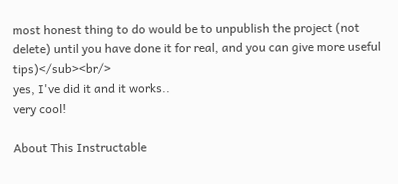most honest thing to do would be to unpublish the project (not delete) until you have done it for real, and you can give more useful tips)</sub><br/>
yes, I've did it and it works..
very cool!

About This Instructable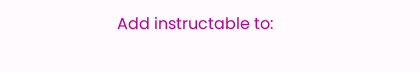Add instructable to: